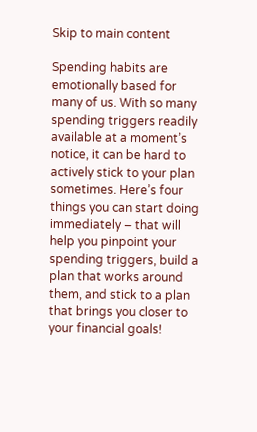Skip to main content

Spending habits are emotionally based for many of us. With so many spending triggers readily available at a moment’s notice, it can be hard to actively stick to your plan sometimes. Here’s four things you can start doing immediately – that will help you pinpoint your spending triggers, build a plan that works around them, and stick to a plan that brings you closer to your financial goals!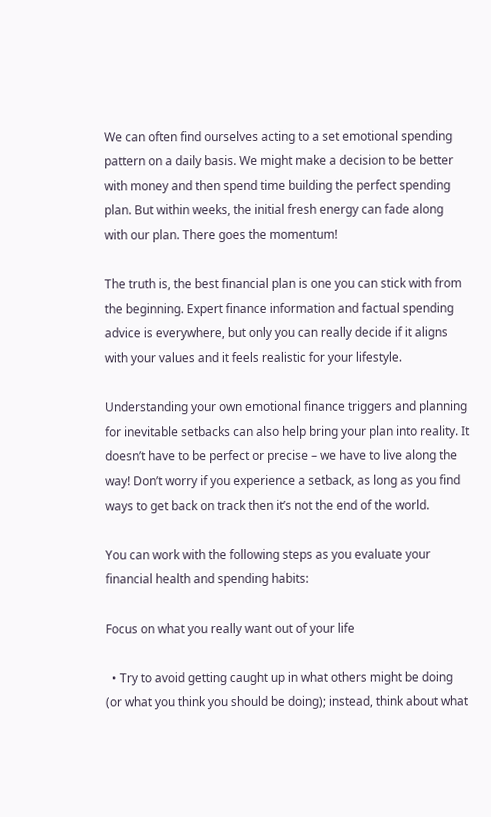We can often find ourselves acting to a set emotional spending pattern on a daily basis. We might make a decision to be better with money and then spend time building the perfect spending plan. But within weeks, the initial fresh energy can fade along with our plan. There goes the momentum!

The truth is, the best financial plan is one you can stick with from the beginning. Expert finance information and factual spending advice is everywhere, but only you can really decide if it aligns with your values and it feels realistic for your lifestyle.

Understanding your own emotional finance triggers and planning for inevitable setbacks can also help bring your plan into reality. It doesn’t have to be perfect or precise – we have to live along the way! Don’t worry if you experience a setback, as long as you find ways to get back on track then it’s not the end of the world.

You can work with the following steps as you evaluate your financial health and spending habits:

Focus on what you really want out of your life

  • Try to avoid getting caught up in what others might be doing (or what you think you should be doing); instead, think about what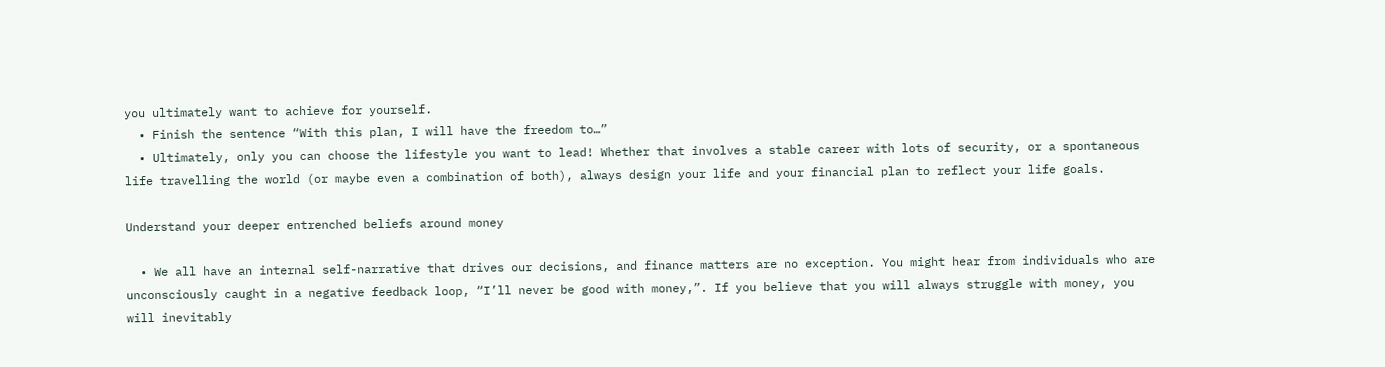you ultimately want to achieve for yourself.
  • Finish the sentence “With this plan, I will have the freedom to…”
  • Ultimately, only you can choose the lifestyle you want to lead! Whether that involves a stable career with lots of security, or a spontaneous life travelling the world (or maybe even a combination of both), always design your life and your financial plan to reflect your life goals.

Understand your deeper entrenched beliefs around money

  • We all have an internal self-narrative that drives our decisions, and finance matters are no exception. You might hear from individuals who are unconsciously caught in a negative feedback loop, “I’ll never be good with money,”. If you believe that you will always struggle with money, you will inevitably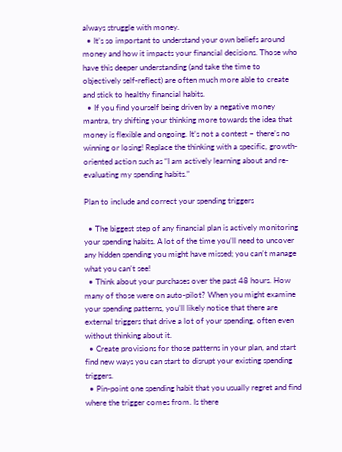always struggle with money.
  • It’s so important to understand your own beliefs around money and how it impacts your financial decisions. Those who have this deeper understanding (and take the time to objectively self-reflect) are often much more able to create and stick to healthy financial habits.
  • If you find yourself being driven by a negative money mantra, try shifting your thinking more towards the idea that money is flexible and ongoing. It’s not a contest – there’s no winning or losing! Replace the thinking with a specific, growth-oriented action such as “I am actively learning about and re-evaluating my spending habits.”

Plan to include and correct your spending triggers

  • The biggest step of any financial plan is actively monitoring your spending habits. A lot of the time you’ll need to uncover any hidden spending you might have missed; you can’t manage what you can’t see!
  • Think about your purchases over the past 48 hours. How many of those were on auto-pilot? When you might examine your spending patterns, you’ll likely notice that there are external triggers that drive a lot of your spending, often even without thinking about it.
  • Create provisions for those patterns in your plan, and start find new ways you can start to disrupt your existing spending triggers.
  • Pin-point one spending habit that you usually regret and find where the trigger comes from. Is there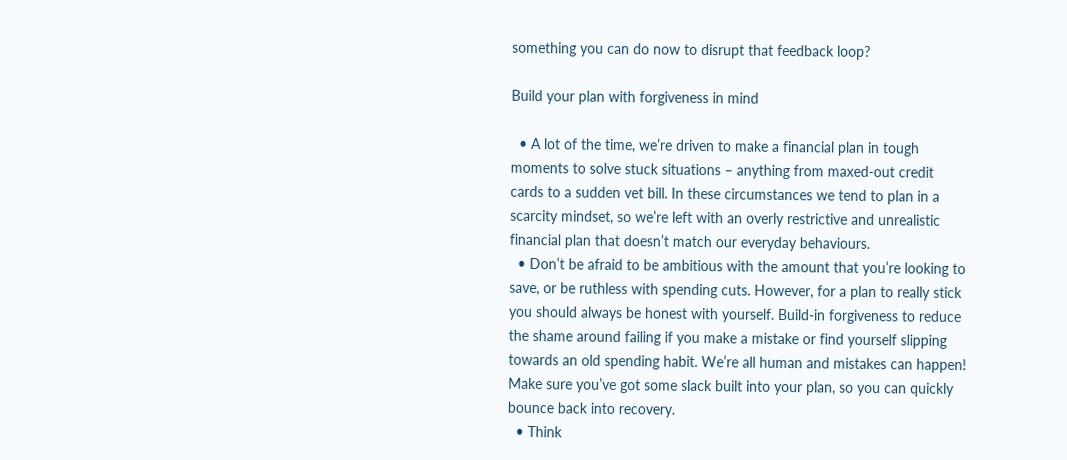something you can do now to disrupt that feedback loop?

Build your plan with forgiveness in mind

  • A lot of the time, we’re driven to make a financial plan in tough moments to solve stuck situations – anything from maxed-out credit cards to a sudden vet bill. In these circumstances we tend to plan in a scarcity mindset, so we’re left with an overly restrictive and unrealistic financial plan that doesn’t match our everyday behaviours.
  • Don’t be afraid to be ambitious with the amount that you’re looking to save, or be ruthless with spending cuts. However, for a plan to really stick you should always be honest with yourself. Build-in forgiveness to reduce the shame around failing if you make a mistake or find yourself slipping towards an old spending habit. We’re all human and mistakes can happen! Make sure you’ve got some slack built into your plan, so you can quickly bounce back into recovery.
  • Think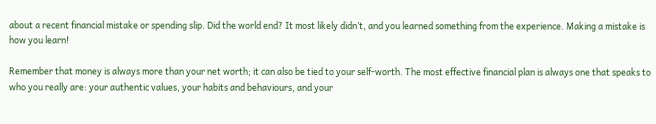about a recent financial mistake or spending slip. Did the world end? It most likely didn’t, and you learned something from the experience. Making a mistake is how you learn!

Remember that money is always more than your net worth; it can also be tied to your self-worth. The most effective financial plan is always one that speaks to who you really are: your authentic values, your habits and behaviours, and your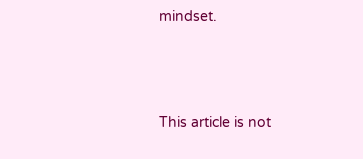mindset.



This article is not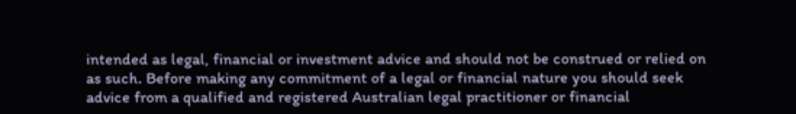intended as legal, financial or investment advice and should not be construed or relied on as such. Before making any commitment of a legal or financial nature you should seek advice from a qualified and registered Australian legal practitioner or financial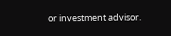or investment advisor.